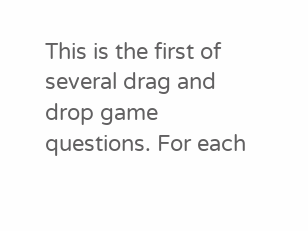This is the first of several drag and drop game questions. For each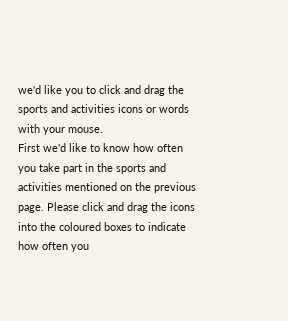we'd like you to click and drag the sports and activities icons or words with your mouse.
First we'd like to know how often you take part in the sports and activities mentioned on the previous page. Please click and drag the icons into the coloured boxes to indicate how often you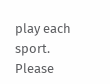play each sport.
Please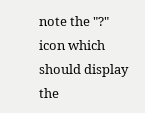note the "?" icon which should display the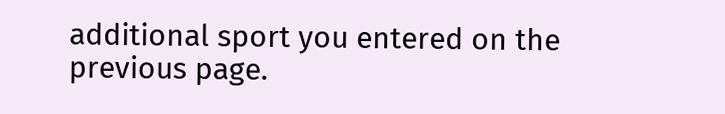additional sport you entered on the previous page.